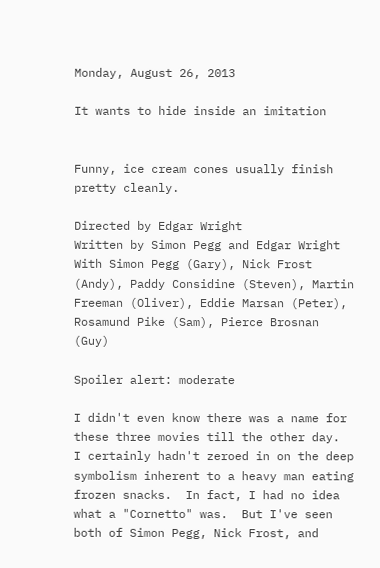Monday, August 26, 2013

It wants to hide inside an imitation


Funny, ice cream cones usually finish pretty cleanly.

Directed by Edgar Wright
Written by Simon Pegg and Edgar Wright
With Simon Pegg (Gary), Nick Frost (Andy), Paddy Considine (Steven), Martin Freeman (Oliver), Eddie Marsan (Peter), Rosamund Pike (Sam), Pierce Brosnan (Guy)

Spoiler alert: moderate

I didn't even know there was a name for these three movies till the other day.  I certainly hadn't zeroed in on the deep symbolism inherent to a heavy man eating frozen snacks.  In fact, I had no idea what a "Cornetto" was.  But I've seen both of Simon Pegg, Nick Frost, and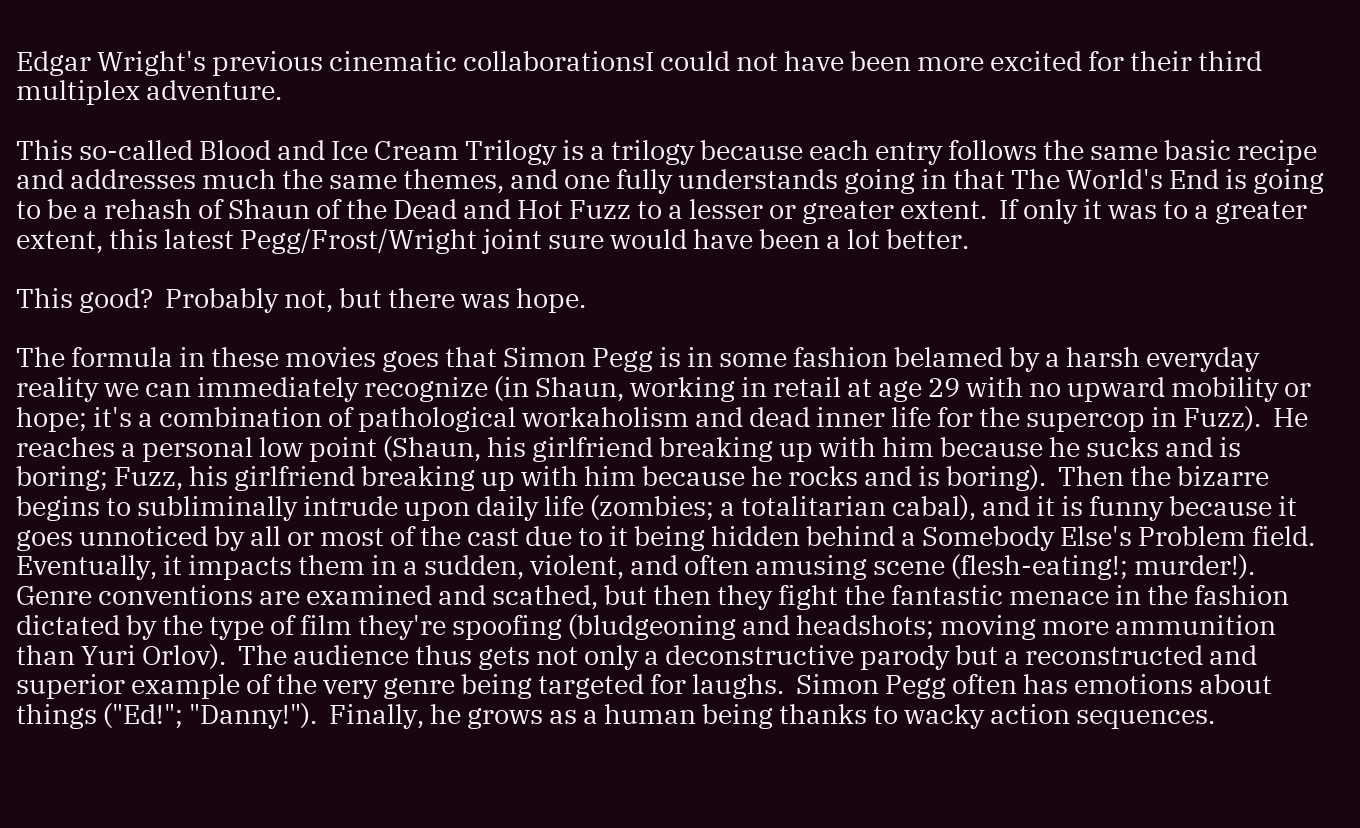Edgar Wright's previous cinematic collaborationsI could not have been more excited for their third multiplex adventure.

This so-called Blood and Ice Cream Trilogy is a trilogy because each entry follows the same basic recipe and addresses much the same themes, and one fully understands going in that The World's End is going to be a rehash of Shaun of the Dead and Hot Fuzz to a lesser or greater extent.  If only it was to a greater extent, this latest Pegg/Frost/Wright joint sure would have been a lot better.

This good?  Probably not, but there was hope.

The formula in these movies goes that Simon Pegg is in some fashion belamed by a harsh everyday reality we can immediately recognize (in Shaun, working in retail at age 29 with no upward mobility or hope; it's a combination of pathological workaholism and dead inner life for the supercop in Fuzz).  He reaches a personal low point (Shaun, his girlfriend breaking up with him because he sucks and is boring; Fuzz, his girlfriend breaking up with him because he rocks and is boring).  Then the bizarre begins to subliminally intrude upon daily life (zombies; a totalitarian cabal), and it is funny because it goes unnoticed by all or most of the cast due to it being hidden behind a Somebody Else's Problem field.  Eventually, it impacts them in a sudden, violent, and often amusing scene (flesh-eating!; murder!).  Genre conventions are examined and scathed, but then they fight the fantastic menace in the fashion dictated by the type of film they're spoofing (bludgeoning and headshots; moving more ammunition than Yuri Orlov).  The audience thus gets not only a deconstructive parody but a reconstructed and superior example of the very genre being targeted for laughs.  Simon Pegg often has emotions about things ("Ed!"; "Danny!").  Finally, he grows as a human being thanks to wacky action sequences.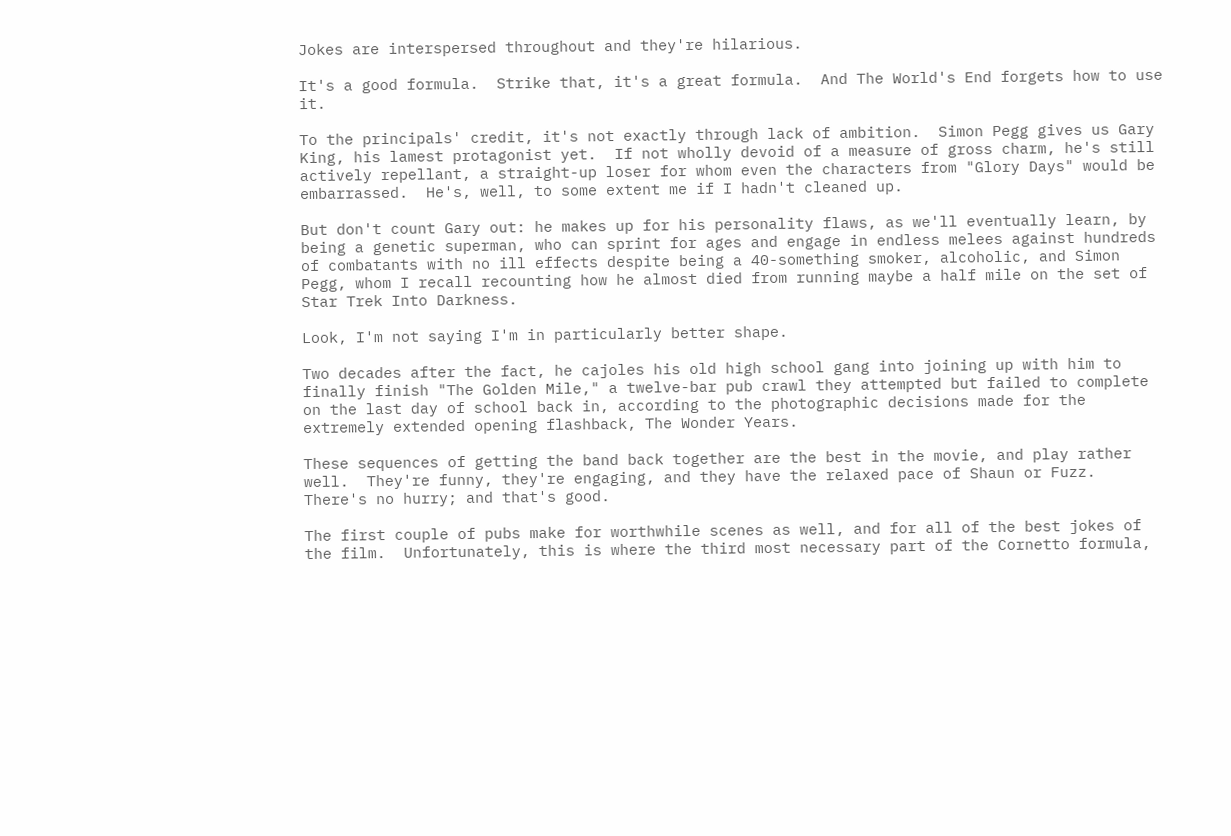Jokes are interspersed throughout and they're hilarious.

It's a good formula.  Strike that, it's a great formula.  And The World's End forgets how to use it.

To the principals' credit, it's not exactly through lack of ambition.  Simon Pegg gives us Gary King, his lamest protagonist yet.  If not wholly devoid of a measure of gross charm, he's still actively repellant, a straight-up loser for whom even the characters from "Glory Days" would be embarrassed.  He's, well, to some extent me if I hadn't cleaned up.

But don't count Gary out: he makes up for his personality flaws, as we'll eventually learn, by being a genetic superman, who can sprint for ages and engage in endless melees against hundreds of combatants with no ill effects despite being a 40-something smoker, alcoholic, and Simon Pegg, whom I recall recounting how he almost died from running maybe a half mile on the set of Star Trek Into Darkness.

Look, I'm not saying I'm in particularly better shape.

Two decades after the fact, he cajoles his old high school gang into joining up with him to finally finish "The Golden Mile," a twelve-bar pub crawl they attempted but failed to complete on the last day of school back in, according to the photographic decisions made for the extremely extended opening flashback, The Wonder Years.

These sequences of getting the band back together are the best in the movie, and play rather well.  They're funny, they're engaging, and they have the relaxed pace of Shaun or Fuzz.  There's no hurry; and that's good.

The first couple of pubs make for worthwhile scenes as well, and for all of the best jokes of the film.  Unfortunately, this is where the third most necessary part of the Cornetto formula,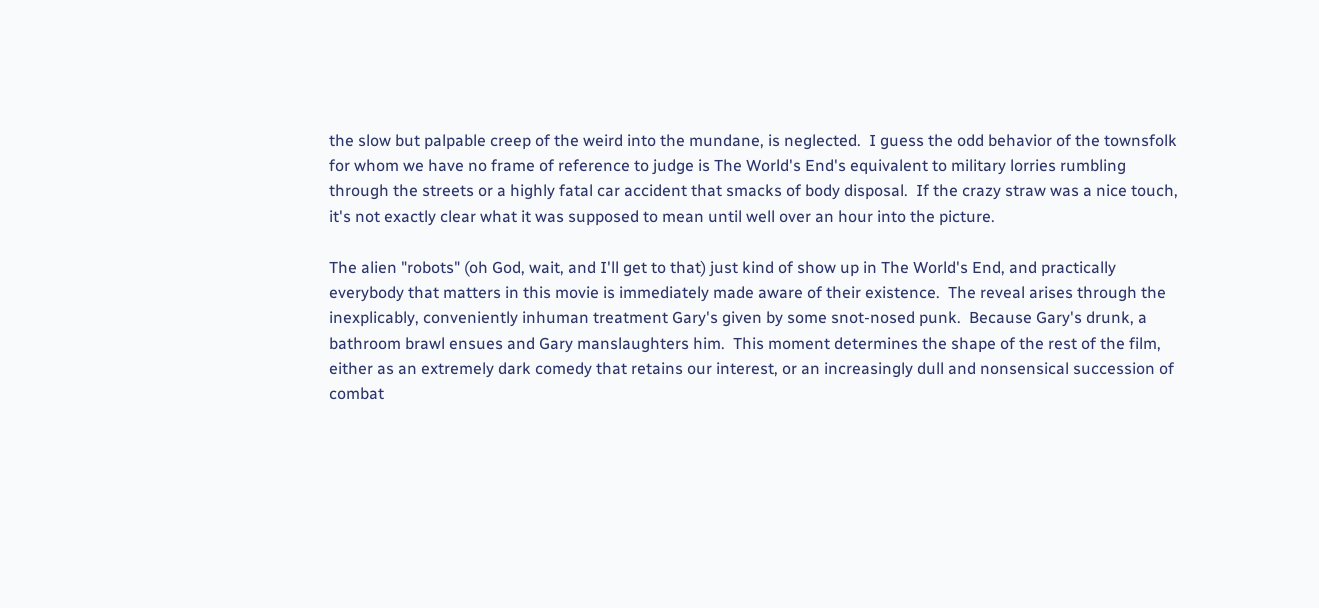the slow but palpable creep of the weird into the mundane, is neglected.  I guess the odd behavior of the townsfolk for whom we have no frame of reference to judge is The World's End's equivalent to military lorries rumbling through the streets or a highly fatal car accident that smacks of body disposal.  If the crazy straw was a nice touch, it's not exactly clear what it was supposed to mean until well over an hour into the picture.

The alien "robots" (oh God, wait, and I'll get to that) just kind of show up in The World's End, and practically everybody that matters in this movie is immediately made aware of their existence.  The reveal arises through the inexplicably, conveniently inhuman treatment Gary's given by some snot-nosed punk.  Because Gary's drunk, a bathroom brawl ensues and Gary manslaughters him.  This moment determines the shape of the rest of the film, either as an extremely dark comedy that retains our interest, or an increasingly dull and nonsensical succession of combat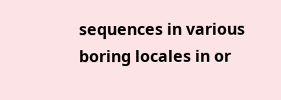sequences in various boring locales in or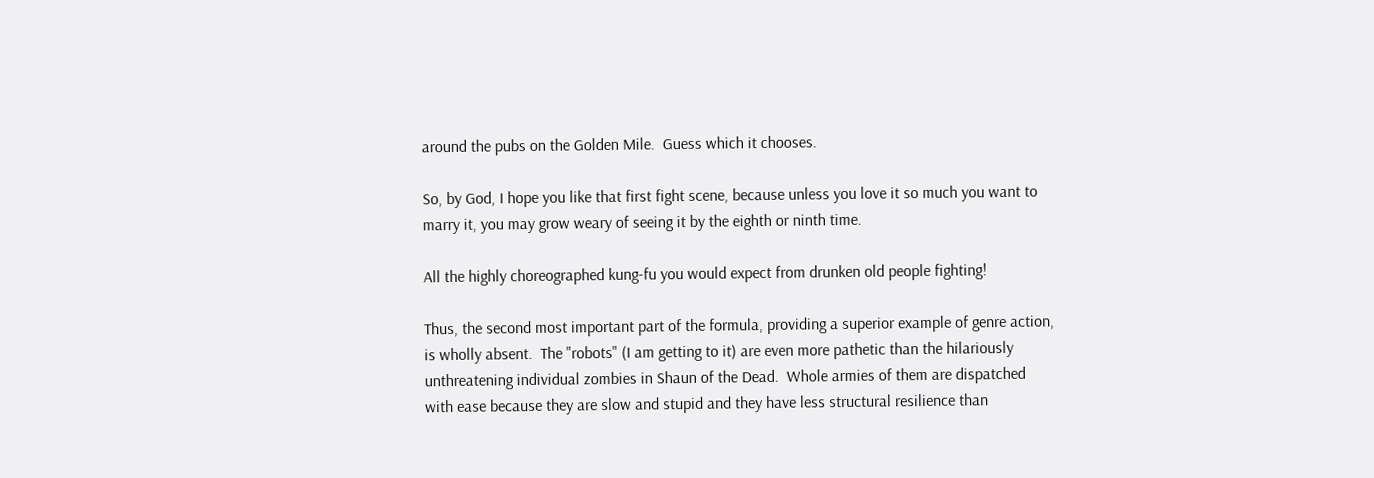around the pubs on the Golden Mile.  Guess which it chooses.

So, by God, I hope you like that first fight scene, because unless you love it so much you want to marry it, you may grow weary of seeing it by the eighth or ninth time.

All the highly choreographed kung-fu you would expect from drunken old people fighting!

Thus, the second most important part of the formula, providing a superior example of genre action, is wholly absent.  The "robots" (I am getting to it) are even more pathetic than the hilariously unthreatening individual zombies in Shaun of the Dead.  Whole armies of them are dispatched with ease because they are slow and stupid and they have less structural resilience than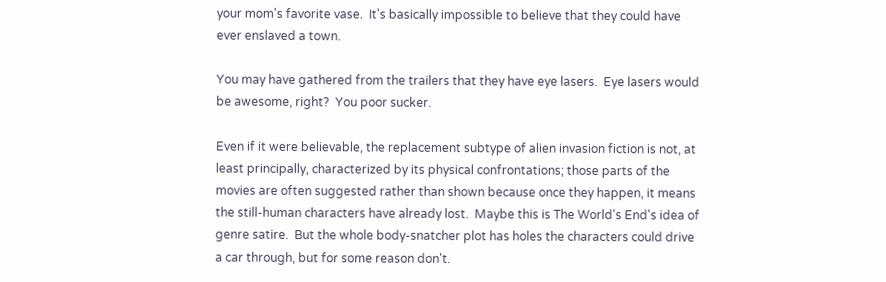your mom's favorite vase.  It's basically impossible to believe that they could have ever enslaved a town.

You may have gathered from the trailers that they have eye lasers.  Eye lasers would be awesome, right?  You poor sucker.

Even if it were believable, the replacement subtype of alien invasion fiction is not, at least principally, characterized by its physical confrontations; those parts of the movies are often suggested rather than shown because once they happen, it means the still-human characters have already lost.  Maybe this is The World's End's idea of genre satire.  But the whole body-snatcher plot has holes the characters could drive a car through, but for some reason don't.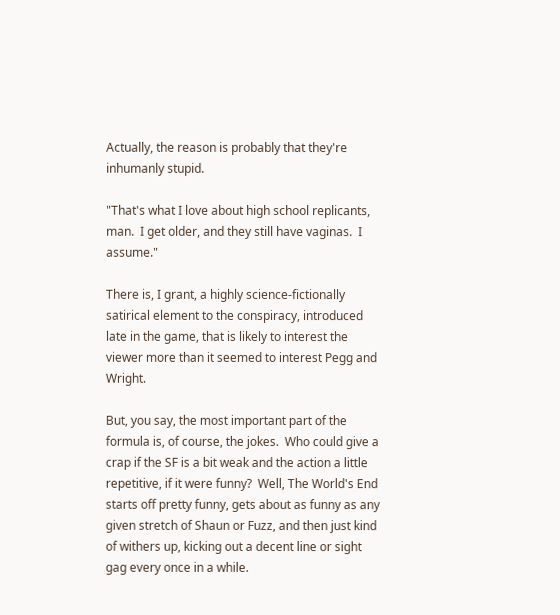Actually, the reason is probably that they're inhumanly stupid.

"That's what I love about high school replicants, man.  I get older, and they still have vaginas.  I assume."

There is, I grant, a highly science-fictionally satirical element to the conspiracy, introduced late in the game, that is likely to interest the viewer more than it seemed to interest Pegg and Wright.

But, you say, the most important part of the formula is, of course, the jokes.  Who could give a crap if the SF is a bit weak and the action a little repetitive, if it were funny?  Well, The World's End starts off pretty funny, gets about as funny as any given stretch of Shaun or Fuzz, and then just kind of withers up, kicking out a decent line or sight gag every once in a while.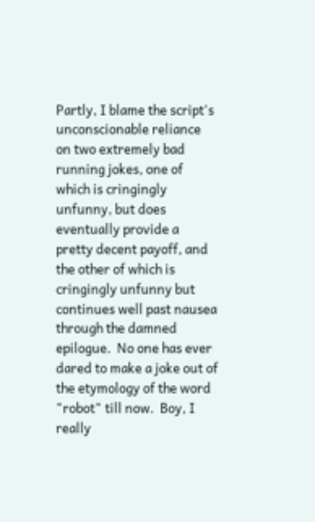Partly, I blame the script's unconscionable reliance on two extremely bad running jokes, one of which is cringingly unfunny, but does eventually provide a pretty decent payoff, and the other of which is cringingly unfunny but continues well past nausea through the damned epilogue.  No one has ever dared to make a joke out of the etymology of the word "robot" till now.  Boy, I really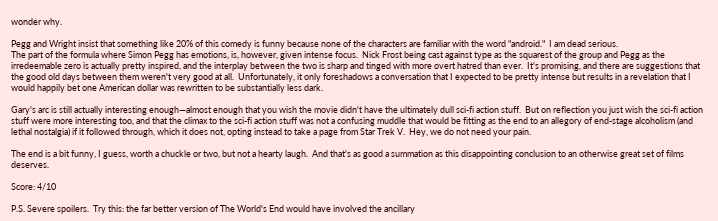wonder why.

Pegg and Wright insist that something like 20% of this comedy is funny because none of the characters are familiar with the word "android."  I am dead serious.
The part of the formula where Simon Pegg has emotions, is, however, given intense focus.  Nick Frost being cast against type as the squarest of the group and Pegg as the irredeemable zero is actually pretty inspired, and the interplay between the two is sharp and tinged with more overt hatred than ever.  It's promising, and there are suggestions that the good old days between them weren't very good at all.  Unfortunately, it only foreshadows a conversation that I expected to be pretty intense but results in a revelation that I would happily bet one American dollar was rewritten to be substantially less dark.

Gary's arc is still actually interesting enough—almost enough that you wish the movie didn't have the ultimately dull sci-fi action stuff.  But on reflection you just wish the sci-fi action stuff were more interesting too, and that the climax to the sci-fi action stuff was not a confusing muddle that would be fitting as the end to an allegory of end-stage alcoholism (and lethal nostalgia) if it followed through, which it does not, opting instead to take a page from Star Trek V.  Hey, we do not need your pain.

The end is a bit funny, I guess, worth a chuckle or two, but not a hearty laugh.  And that's as good a summation as this disappointing conclusion to an otherwise great set of films deserves.

Score: 4/10

P.S. Severe spoilers.  Try this: the far better version of The World's End would have involved the ancillary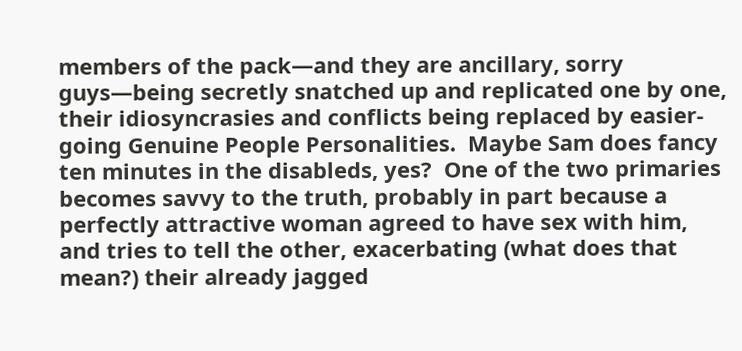members of the pack—and they are ancillary, sorry guys—being secretly snatched up and replicated one by one, their idiosyncrasies and conflicts being replaced by easier-going Genuine People Personalities.  Maybe Sam does fancy ten minutes in the disableds, yes?  One of the two primaries becomes savvy to the truth, probably in part because a perfectly attractive woman agreed to have sex with him, and tries to tell the other, exacerbating (what does that mean?) their already jagged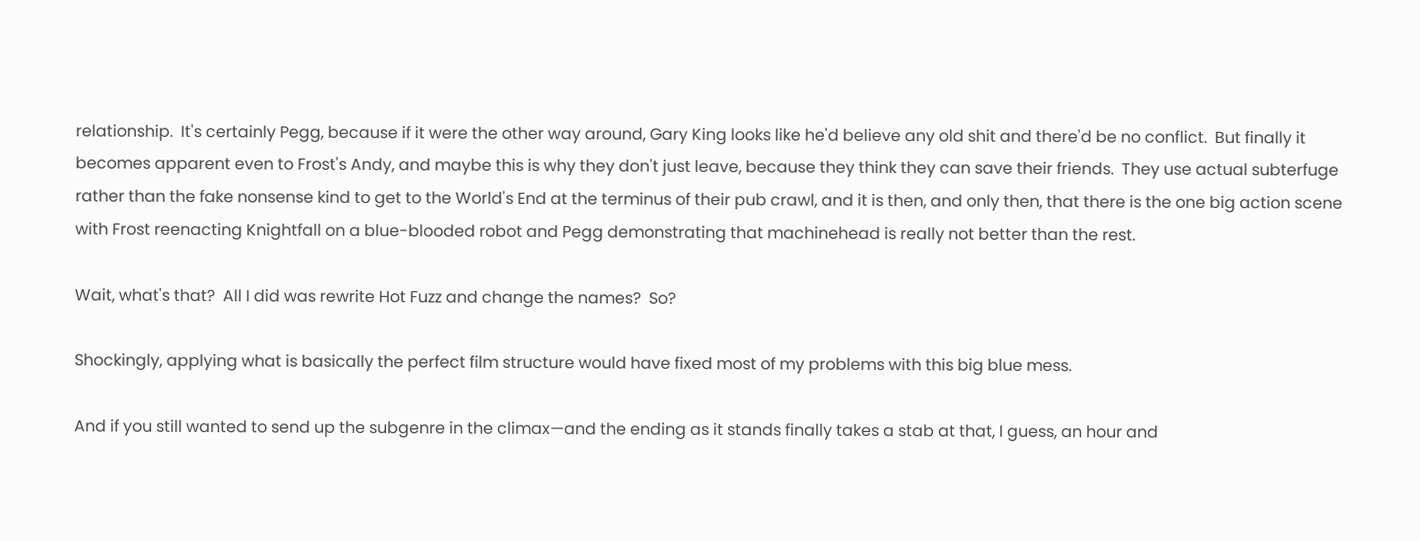relationship.  It's certainly Pegg, because if it were the other way around, Gary King looks like he'd believe any old shit and there'd be no conflict.  But finally it becomes apparent even to Frost's Andy, and maybe this is why they don't just leave, because they think they can save their friends.  They use actual subterfuge rather than the fake nonsense kind to get to the World's End at the terminus of their pub crawl, and it is then, and only then, that there is the one big action scene with Frost reenacting Knightfall on a blue-blooded robot and Pegg demonstrating that machinehead is really not better than the rest.

Wait, what's that?  All I did was rewrite Hot Fuzz and change the names?  So?

Shockingly, applying what is basically the perfect film structure would have fixed most of my problems with this big blue mess.

And if you still wanted to send up the subgenre in the climax—and the ending as it stands finally takes a stab at that, I guess, an hour and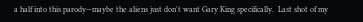a half into this parody—maybe the aliens just don't want Gary King specifically.  Last shot of my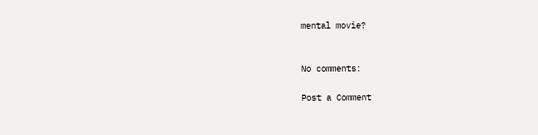mental movie?


No comments:

Post a Comment